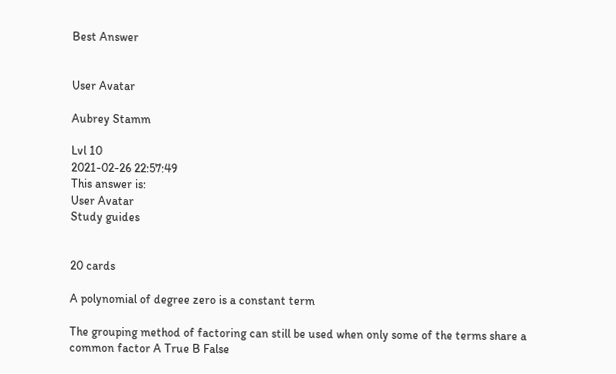Best Answer


User Avatar

Aubrey Stamm

Lvl 10
2021-02-26 22:57:49
This answer is:
User Avatar
Study guides


20 cards

A polynomial of degree zero is a constant term

The grouping method of factoring can still be used when only some of the terms share a common factor A True B False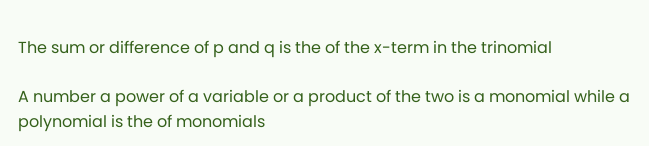The sum or difference of p and q is the of the x-term in the trinomial

A number a power of a variable or a product of the two is a monomial while a polynomial is the of monomials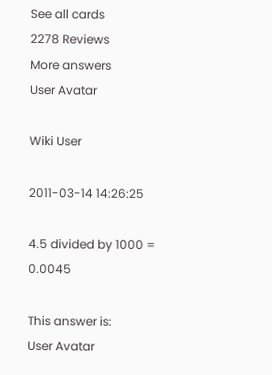See all cards
2278 Reviews
More answers
User Avatar

Wiki User

2011-03-14 14:26:25

4.5 divided by 1000 = 0.0045

This answer is:
User Avatar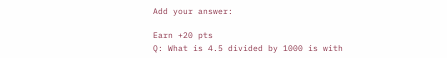Add your answer:

Earn +20 pts
Q: What is 4.5 divided by 1000 is with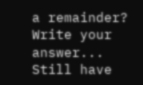a remainder?
Write your answer...
Still have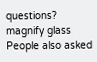questions?
magnify glass
People also asked